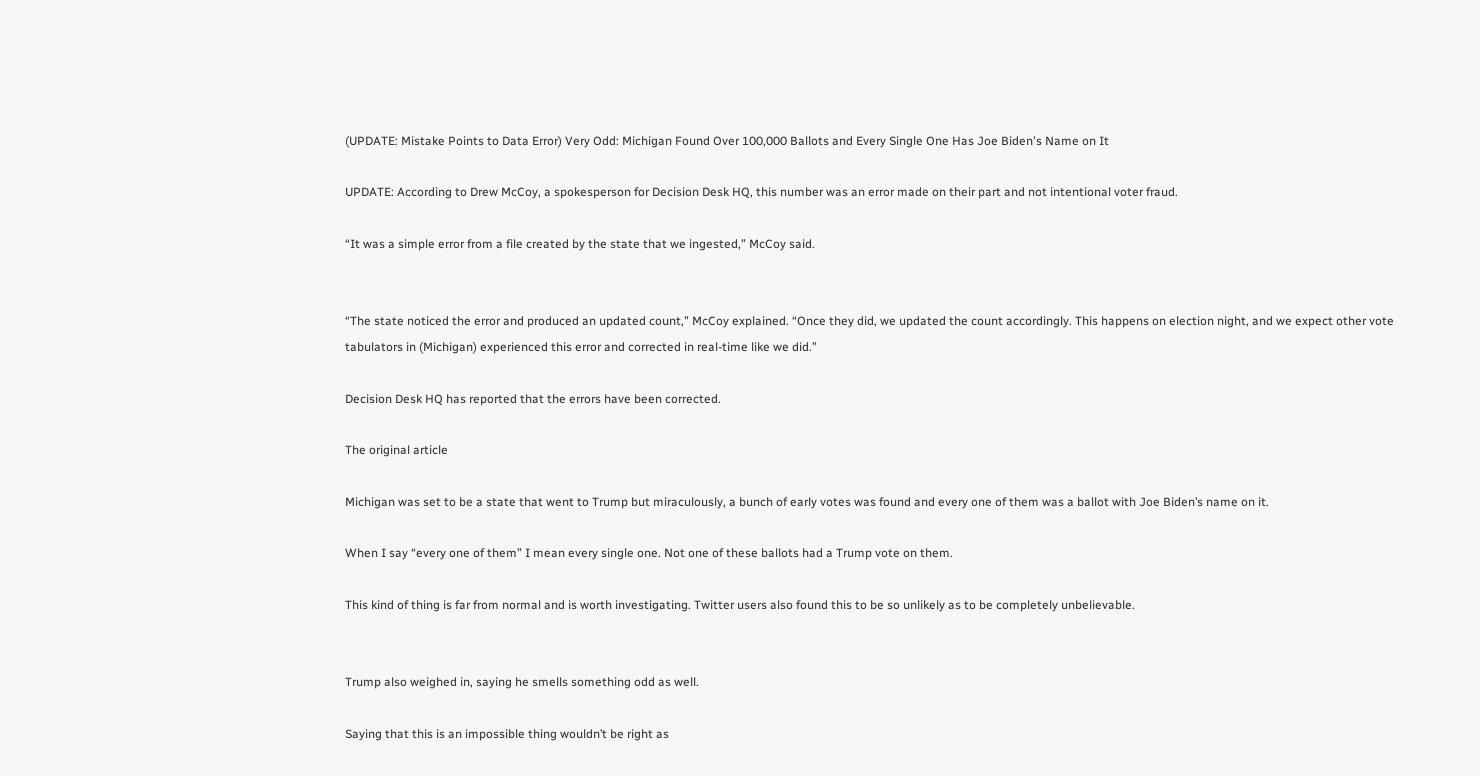(UPDATE: Mistake Points to Data Error) Very Odd: Michigan Found Over 100,000 Ballots and Every Single One Has Joe Biden's Name on It

UPDATE: According to Drew McCoy, a spokesperson for Decision Desk HQ, this number was an error made on their part and not intentional voter fraud.

“It was a simple error from a file created by the state that we ingested,” McCoy said.


“The state noticed the error and produced an updated count,” McCoy explained. “Once they did, we updated the count accordingly. This happens on election night, and we expect other vote tabulators in (Michigan) experienced this error and corrected in real-time like we did.”

Decision Desk HQ has reported that the errors have been corrected.

The original article

Michigan was set to be a state that went to Trump but miraculously, a bunch of early votes was found and every one of them was a ballot with Joe Biden’s name on it.

When I say “every one of them” I mean every single one. Not one of these ballots had a Trump vote on them.

This kind of thing is far from normal and is worth investigating. Twitter users also found this to be so unlikely as to be completely unbelievable.


Trump also weighed in, saying he smells something odd as well.

Saying that this is an impossible thing wouldn’t be right as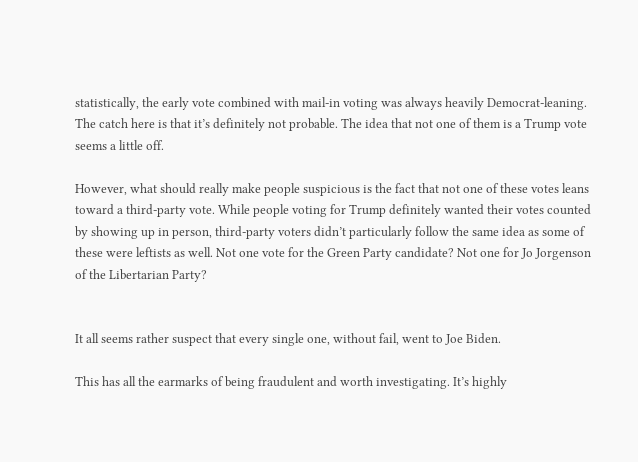statistically, the early vote combined with mail-in voting was always heavily Democrat-leaning. The catch here is that it’s definitely not probable. The idea that not one of them is a Trump vote seems a little off.

However, what should really make people suspicious is the fact that not one of these votes leans toward a third-party vote. While people voting for Trump definitely wanted their votes counted by showing up in person, third-party voters didn’t particularly follow the same idea as some of these were leftists as well. Not one vote for the Green Party candidate? Not one for Jo Jorgenson of the Libertarian Party?


It all seems rather suspect that every single one, without fail, went to Joe Biden.

This has all the earmarks of being fraudulent and worth investigating. It’s highly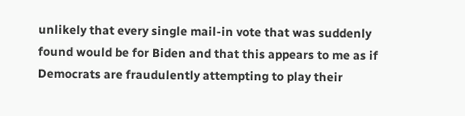unlikely that every single mail-in vote that was suddenly found would be for Biden and that this appears to me as if Democrats are fraudulently attempting to play their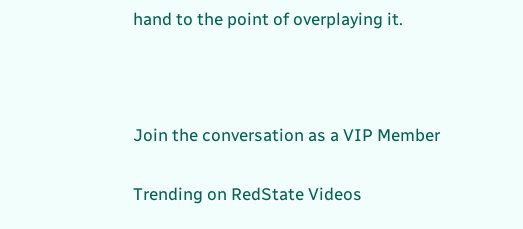hand to the point of overplaying it.



Join the conversation as a VIP Member

Trending on RedState Videos